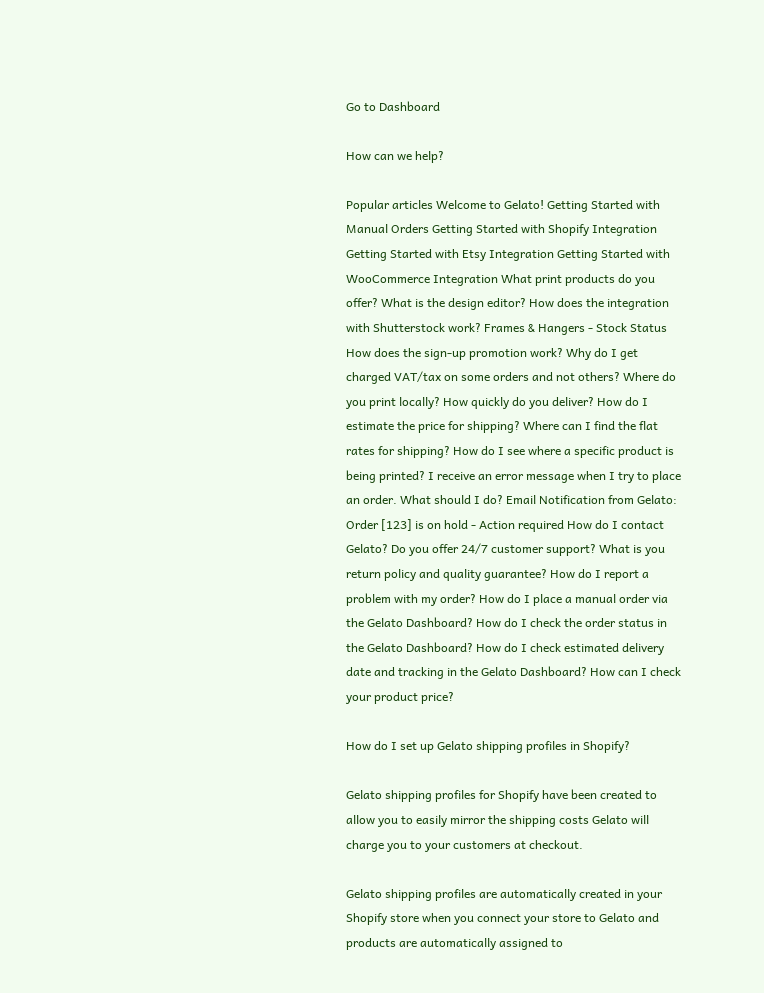Go to Dashboard

How can we help?

Popular articles Welcome to Gelato! Getting Started with Manual Orders Getting Started with Shopify Integration Getting Started with Etsy Integration Getting Started with WooCommerce Integration What print products do you offer? What is the design editor? How does the integration with Shutterstock work? Frames & Hangers - Stock Status How does the sign-up promotion work? Why do I get charged VAT/tax on some orders and not others? Where do you print locally? How quickly do you deliver? How do I estimate the price for shipping? Where can I find the flat rates for shipping? How do I see where a specific product is being printed? I receive an error message when I try to place an order. What should I do? Email Notification from Gelato: Order [123] is on hold - Action required How do I contact Gelato? Do you offer 24/7 customer support? What is you return policy and quality guarantee? How do I report a problem with my order? How do I place a manual order via the Gelato Dashboard? How do I check the order status in the Gelato Dashboard? How do I check estimated delivery date and tracking in the Gelato Dashboard? How can I check your product price?

How do I set up Gelato shipping profiles in Shopify?

Gelato shipping profiles for Shopify have been created to allow you to easily mirror the shipping costs Gelato will charge you to your customers at checkout.

Gelato shipping profiles are automatically created in your Shopify store when you connect your store to Gelato and products are automatically assigned to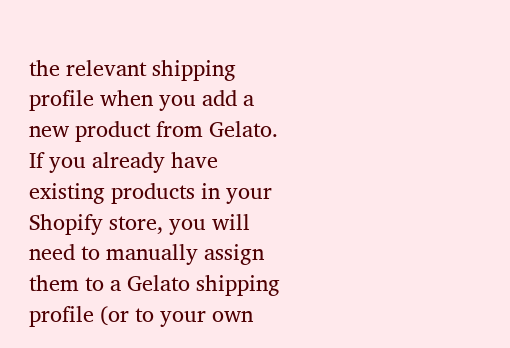the relevant shipping profile when you add a new product from Gelato. If you already have existing products in your Shopify store, you will need to manually assign them to a Gelato shipping profile (or to your own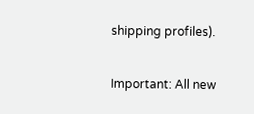shipping profiles).

Important: All new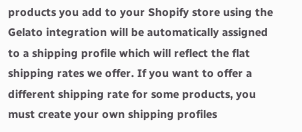products you add to your Shopify store using the Gelato integration will be automatically assigned to a shipping profile which will reflect the flat shipping rates we offer. If you want to offer a different shipping rate for some products, you must create your own shipping profiles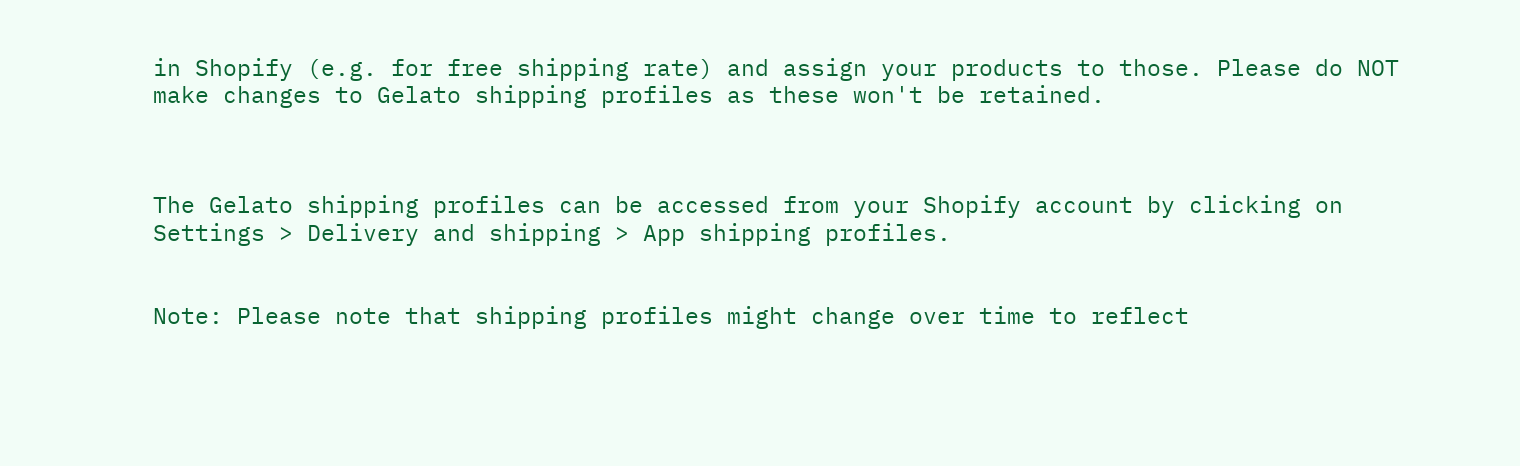in Shopify (e.g. for free shipping rate) and assign your products to those. Please do NOT make changes to Gelato shipping profiles as these won't be retained.



The Gelato shipping profiles can be accessed from your Shopify account by clicking on Settings > Delivery and shipping > App shipping profiles.


Note: Please note that shipping profiles might change over time to reflect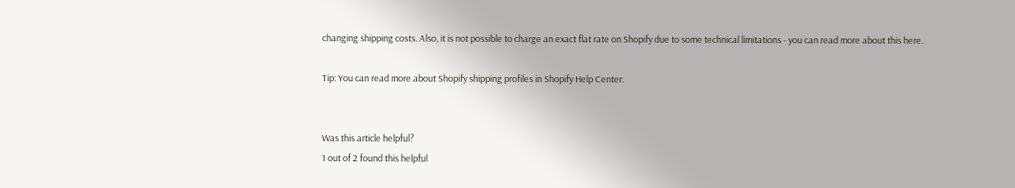changing shipping costs. Also, it is not possible to charge an exact flat rate on Shopify due to some technical limitations - you can read more about this here.

Tip: You can read more about Shopify shipping profiles in Shopify Help Center.


Was this article helpful?
1 out of 2 found this helpful